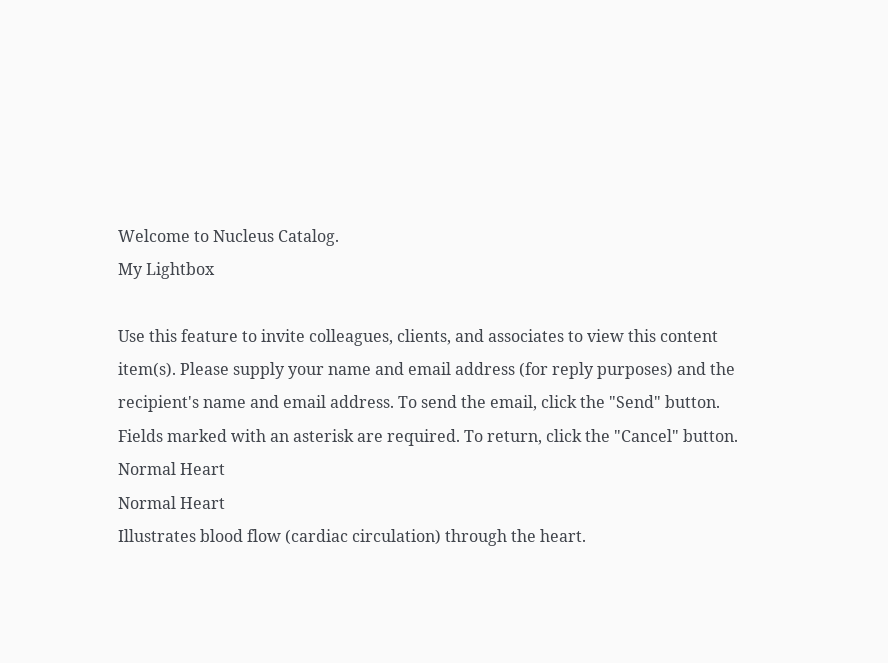Welcome to Nucleus Catalog.
My Lightbox

Use this feature to invite colleagues, clients, and associates to view this content item(s). Please supply your name and email address (for reply purposes) and the recipient's name and email address. To send the email, click the "Send" button. Fields marked with an asterisk are required. To return, click the "Cancel" button.
Normal Heart
Normal Heart
Illustrates blood flow (cardiac circulation) through the heart.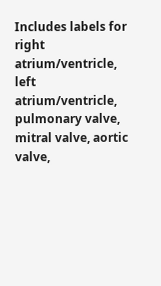Includes labels for right atrium/ventricle, left atrium/ventricle, pulmonary valve, mitral valve, aortic valve,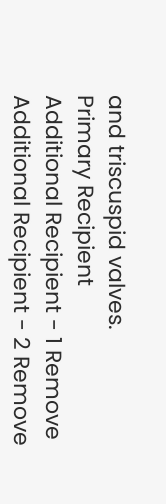and triscuspid valves.
Primary Recipient
Additional Recipient - 1 Remove
Additional Recipient - 2 Remove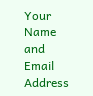Your Name and Email Address